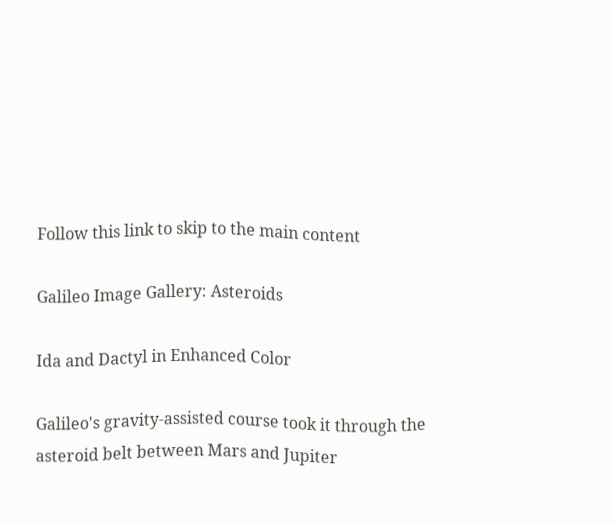Follow this link to skip to the main content

Galileo Image Gallery: Asteroids

Ida and Dactyl in Enhanced Color

Galileo's gravity-assisted course took it through the asteroid belt between Mars and Jupiter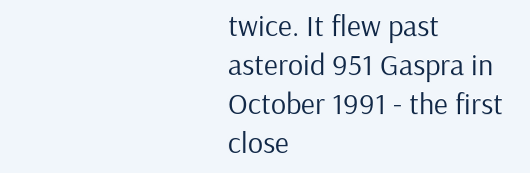twice. It flew past asteroid 951 Gaspra in October 1991 - the first close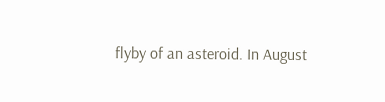flyby of an asteroid. In August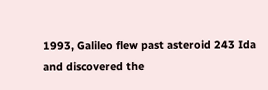1993, Galileo flew past asteroid 243 Ida and discovered the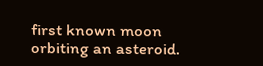first known moon orbiting an asteroid.